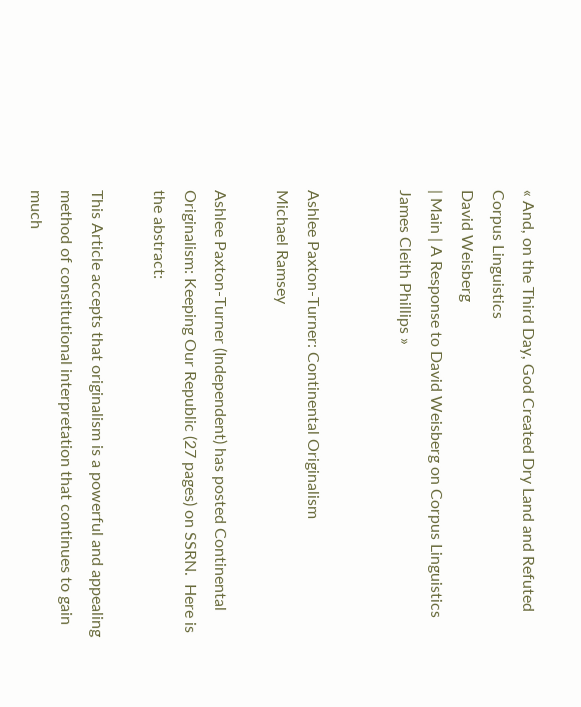« And, on the Third Day, God Created Dry Land and Refuted Corpus Linguistics
David Weisberg
| Main | A Response to David Weisberg on Corpus Linguistics
James Cleith Phillips »


Ashlee Paxton-Turner: Continental Originalism
Michael Ramsey

Ashlee Paxton-Turner (Independent) has posted Continental Originalism: Keeping Our Republic (27 pages) on SSRN.  Here is the abstract:

This Article accepts that originalism is a powerful and appealing method of constitutional interpretation that continues to gain much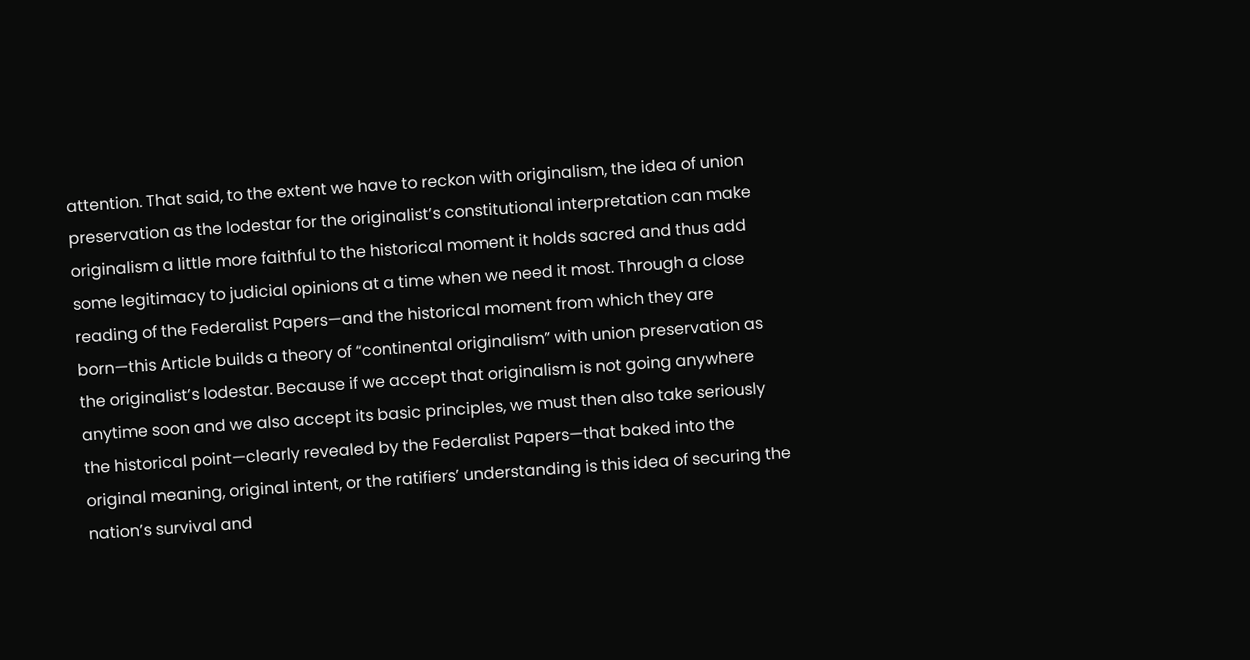attention. That said, to the extent we have to reckon with originalism, the idea of union preservation as the lodestar for the originalist’s constitutional interpretation can make originalism a little more faithful to the historical moment it holds sacred and thus add some legitimacy to judicial opinions at a time when we need it most. Through a close reading of the Federalist Papers—and the historical moment from which they are born—this Article builds a theory of “continental originalism” with union preservation as the originalist’s lodestar. Because if we accept that originalism is not going anywhere anytime soon and we also accept its basic principles, we must then also take seriously the historical point—clearly revealed by the Federalist Papers—that baked into the original meaning, original intent, or the ratifiers’ understanding is this idea of securing the nation’s survival and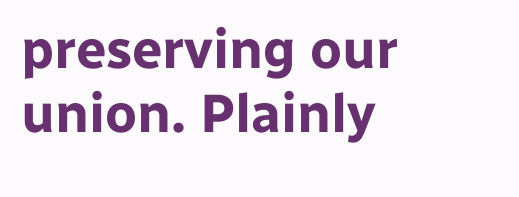preserving our union. Plainly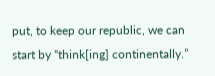put, to keep our republic, we can start by “think[ing] continentally.”